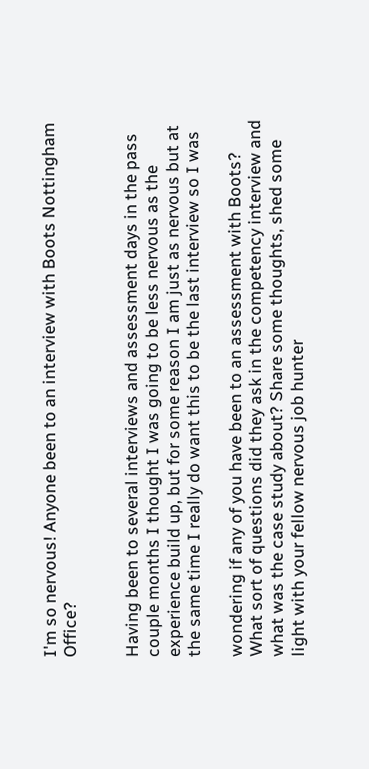I'm so nervous! Anyone been to an interview with Boots Nottingham Office?


Having been to several interviews and assessment days in the pass couple months I thought I was going to be less nervous as the experience build up, but for some reason I am just as nervous but at the same time I really do want this to be the last interview so I was

wondering if any of you have been to an assessment with Boots? What sort of questions did they ask in the competency interview and what was the case study about? Share some thoughts, shed some light with your fellow nervous job hunter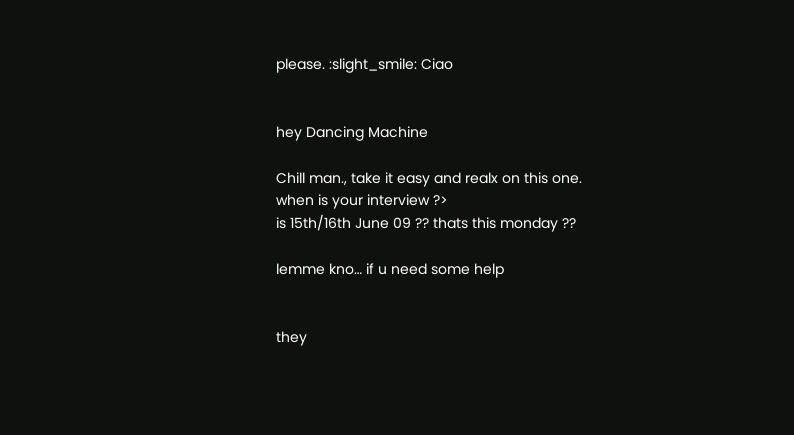please. :slight_smile: Ciao


hey Dancing Machine

Chill man., take it easy and realx on this one.
when is your interview ?>
is 15th/16th June 09 ?? thats this monday ??

lemme kno… if u need some help


they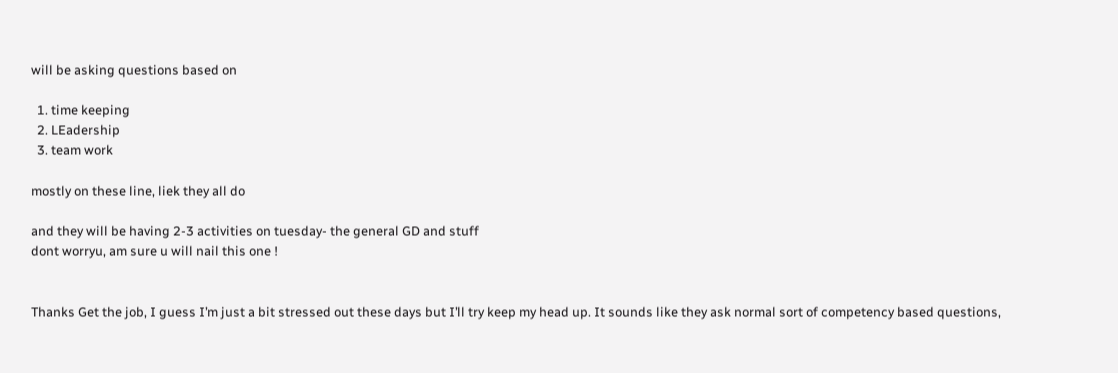will be asking questions based on

  1. time keeping
  2. LEadership
  3. team work

mostly on these line, liek they all do

and they will be having 2-3 activities on tuesday- the general GD and stuff
dont worryu, am sure u will nail this one !


Thanks Get the job, I guess I’m just a bit stressed out these days but I’ll try keep my head up. It sounds like they ask normal sort of competency based questions,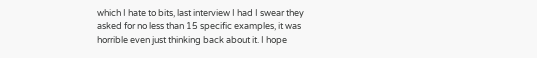which I hate to bits, last interview I had I swear they asked for no less than 15 specific examples, it was horrible even just thinking back about it. I hope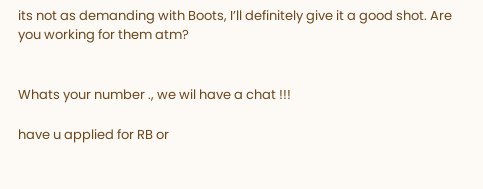its not as demanding with Boots, I’ll definitely give it a good shot. Are you working for them atm?


Whats your number ., we wil have a chat !!!

have u applied for RB or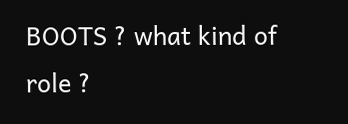BOOTS ? what kind of role ?